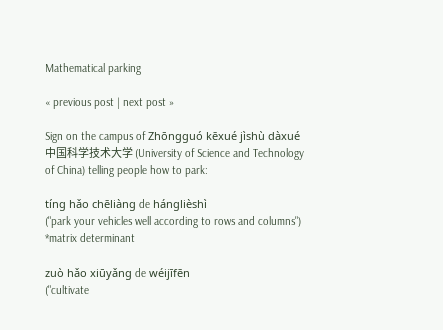Mathematical parking

« previous post | next post »

Sign on the campus of Zhōngguó kēxué jìshù dàxué 中国科学技术大学 (University of Science and Technology of China) telling people how to park:

tíng hǎo chēliàng de hánglièshì
("park your vehicles well according to rows and columns")
*matrix determinant

zuò hǎo xiūyǎng de wéijīfēn
("cultivate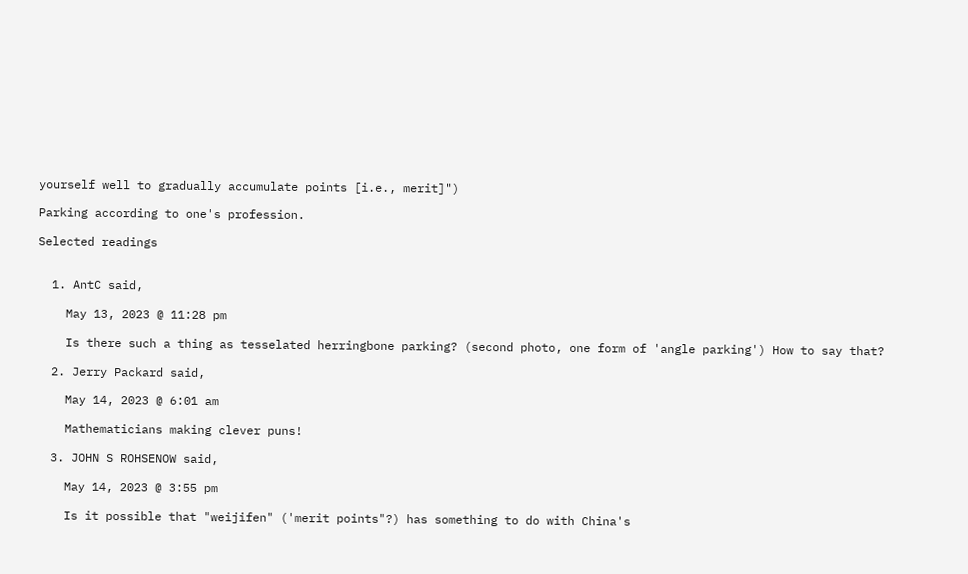yourself well to gradually accumulate points [i.e., merit]")

Parking according to one's profession.

Selected readings


  1. AntC said,

    May 13, 2023 @ 11:28 pm

    Is there such a thing as tesselated herringbone parking? (second photo, one form of 'angle parking') How to say that?

  2. Jerry Packard said,

    May 14, 2023 @ 6:01 am

    Mathematicians making clever puns!

  3. JOHN S ROHSENOW said,

    May 14, 2023 @ 3:55 pm

    Is it possible that "weijifen" ('merit points"?) has something to do with China's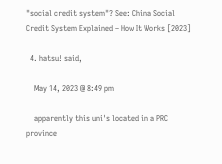"social credit system"? See: China Social Credit System Explained – How It Works [2023]

  4. hatsu! said,

    May 14, 2023 @ 8:49 pm

    apparently this uni's located in a PRC province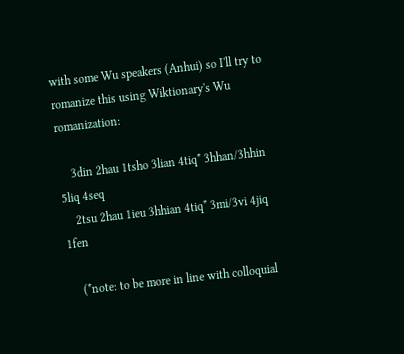with some Wu speakers (Anhui) so I'll try to romanize this using Wiktionary's Wu romanization:

    3din 2hau 1tsho 3lian 4tiq* 3hhan/3hhin 5liq 4seq
    2tsu 2hau 1ieu 3hhian 4tiq* 3mi/3vi 4jiq 1fen

    (*note: to be more in line with colloquial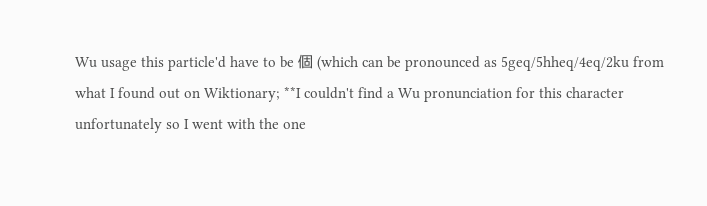Wu usage this particle'd have to be 個 (which can be pronounced as 5geq/5hheq/4eq/2ku from what I found out on Wiktionary; **I couldn't find a Wu pronunciation for this character unfortunately so I went with the one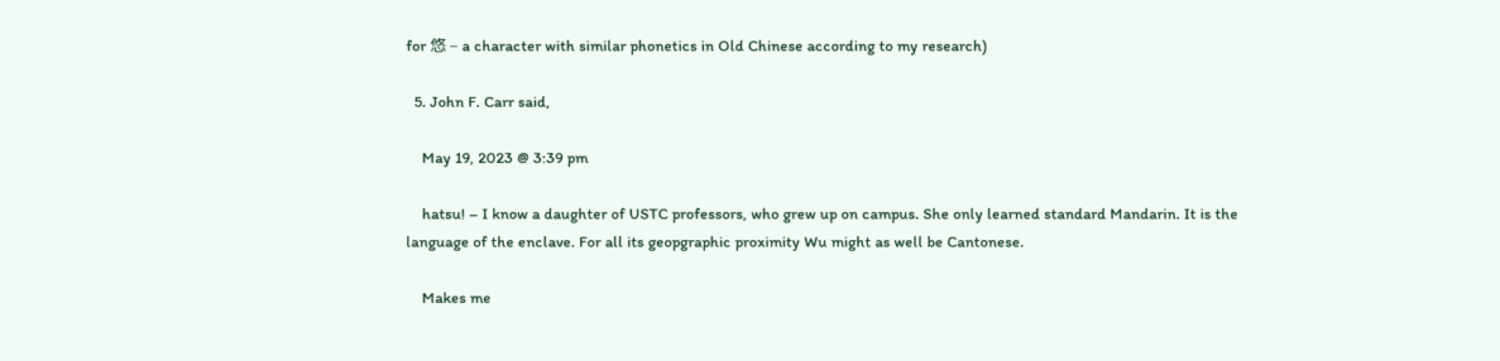for 悠 – a character with similar phonetics in Old Chinese according to my research)

  5. John F. Carr said,

    May 19, 2023 @ 3:39 pm

    hatsu! – I know a daughter of USTC professors, who grew up on campus. She only learned standard Mandarin. It is the language of the enclave. For all its geopgraphic proximity Wu might as well be Cantonese.

    Makes me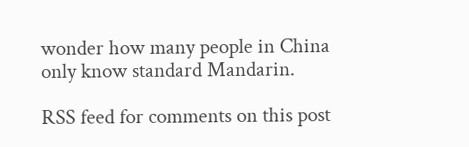wonder how many people in China only know standard Mandarin.

RSS feed for comments on this post